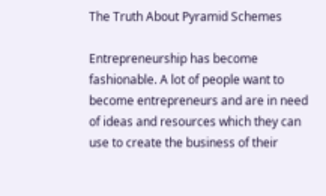The Truth About Pyramid Schemes

Entrepreneurship has become fashionable. A lot of people want to become entrepreneurs and are in need of ideas and resources which they can use to create the business of their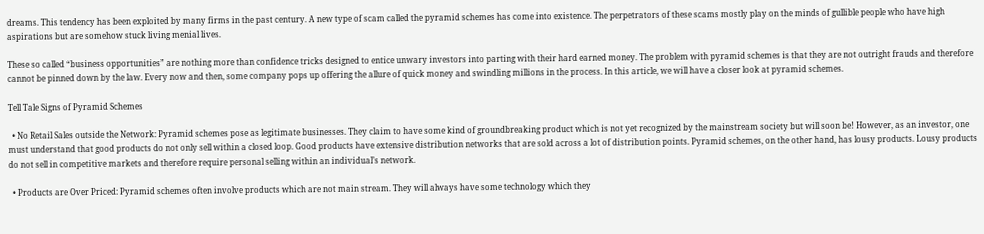dreams. This tendency has been exploited by many firms in the past century. A new type of scam called the pyramid schemes has come into existence. The perpetrators of these scams mostly play on the minds of gullible people who have high aspirations but are somehow stuck living menial lives.

These so called “business opportunities” are nothing more than confidence tricks designed to entice unwary investors into parting with their hard earned money. The problem with pyramid schemes is that they are not outright frauds and therefore cannot be pinned down by the law. Every now and then, some company pops up offering the allure of quick money and swindling millions in the process. In this article, we will have a closer look at pyramid schemes.

Tell Tale Signs of Pyramid Schemes

  • No Retail Sales outside the Network: Pyramid schemes pose as legitimate businesses. They claim to have some kind of groundbreaking product which is not yet recognized by the mainstream society but will soon be! However, as an investor, one must understand that good products do not only sell within a closed loop. Good products have extensive distribution networks that are sold across a lot of distribution points. Pyramid schemes, on the other hand, has lousy products. Lousy products do not sell in competitive markets and therefore require personal selling within an individual’s network.

  • Products are Over Priced: Pyramid schemes often involve products which are not main stream. They will always have some technology which they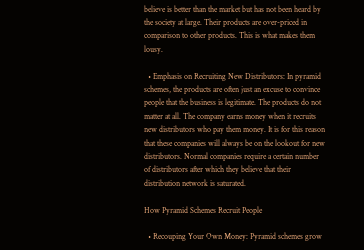believe is better than the market but has not been heard by the society at large. Their products are over-priced in comparison to other products. This is what makes them lousy.

  • Emphasis on Recruiting New Distributors: In pyramid schemes, the products are often just an excuse to convince people that the business is legitimate. The products do not matter at all. The company earns money when it recruits new distributors who pay them money. It is for this reason that these companies will always be on the lookout for new distributors. Normal companies require a certain number of distributors after which they believe that their distribution network is saturated.

How Pyramid Schemes Recruit People

  • Recouping Your Own Money: Pyramid schemes grow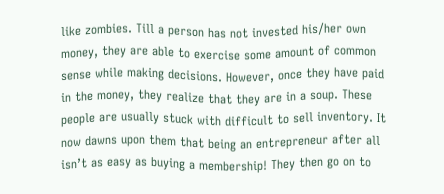like zombies. Till a person has not invested his/her own money, they are able to exercise some amount of common sense while making decisions. However, once they have paid in the money, they realize that they are in a soup. These people are usually stuck with difficult to sell inventory. It now dawns upon them that being an entrepreneur after all isn’t as easy as buying a membership! They then go on to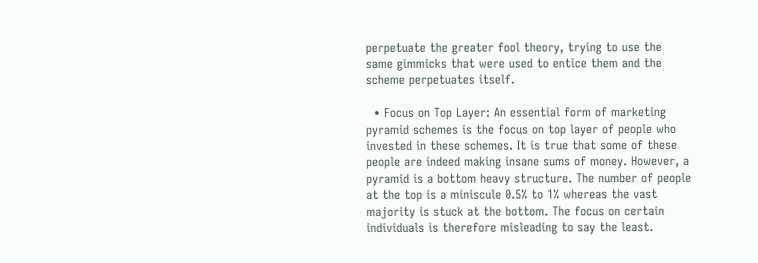perpetuate the greater fool theory, trying to use the same gimmicks that were used to entice them and the scheme perpetuates itself.

  • Focus on Top Layer: An essential form of marketing pyramid schemes is the focus on top layer of people who invested in these schemes. It is true that some of these people are indeed making insane sums of money. However, a pyramid is a bottom heavy structure. The number of people at the top is a miniscule 0.5% to 1% whereas the vast majority is stuck at the bottom. The focus on certain individuals is therefore misleading to say the least.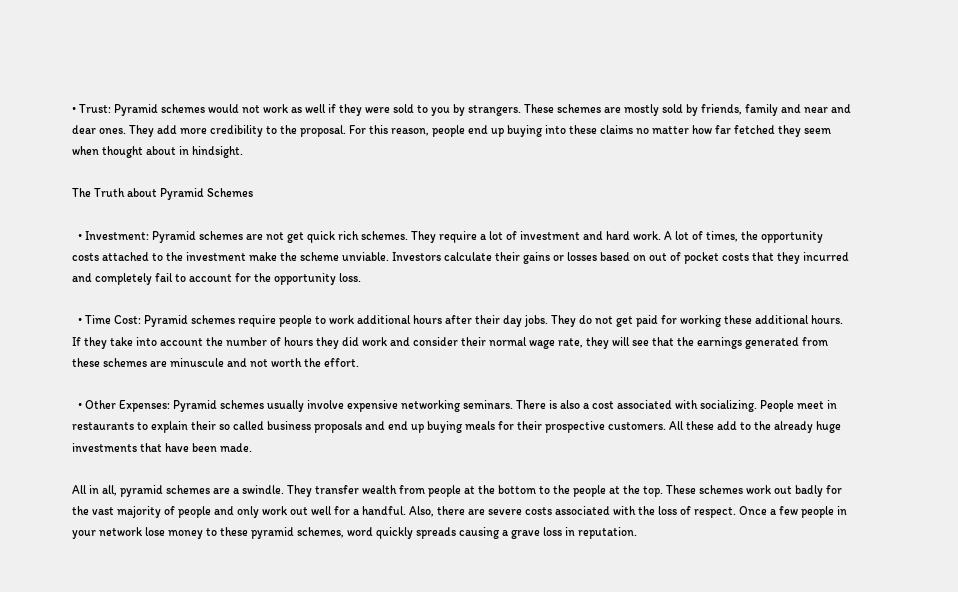• Trust: Pyramid schemes would not work as well if they were sold to you by strangers. These schemes are mostly sold by friends, family and near and dear ones. They add more credibility to the proposal. For this reason, people end up buying into these claims no matter how far fetched they seem when thought about in hindsight.

The Truth about Pyramid Schemes

  • Investment: Pyramid schemes are not get quick rich schemes. They require a lot of investment and hard work. A lot of times, the opportunity costs attached to the investment make the scheme unviable. Investors calculate their gains or losses based on out of pocket costs that they incurred and completely fail to account for the opportunity loss.

  • Time Cost: Pyramid schemes require people to work additional hours after their day jobs. They do not get paid for working these additional hours. If they take into account the number of hours they did work and consider their normal wage rate, they will see that the earnings generated from these schemes are minuscule and not worth the effort.

  • Other Expenses: Pyramid schemes usually involve expensive networking seminars. There is also a cost associated with socializing. People meet in restaurants to explain their so called business proposals and end up buying meals for their prospective customers. All these add to the already huge investments that have been made.

All in all, pyramid schemes are a swindle. They transfer wealth from people at the bottom to the people at the top. These schemes work out badly for the vast majority of people and only work out well for a handful. Also, there are severe costs associated with the loss of respect. Once a few people in your network lose money to these pyramid schemes, word quickly spreads causing a grave loss in reputation.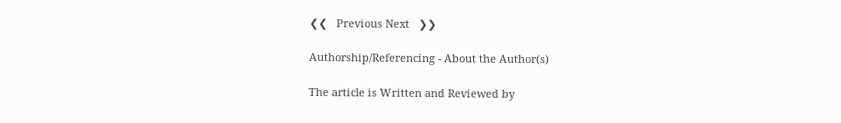❮❮   Previous Next   ❯❯

Authorship/Referencing - About the Author(s)

The article is Written and Reviewed by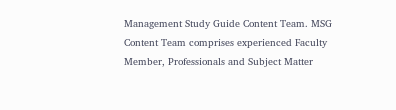Management Study Guide Content Team. MSG Content Team comprises experienced Faculty Member, Professionals and Subject Matter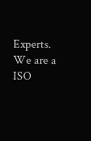Experts. We are a ISO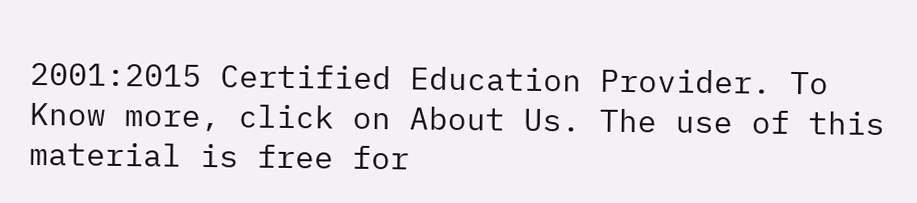2001:2015 Certified Education Provider. To Know more, click on About Us. The use of this material is free for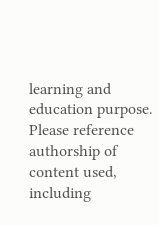learning and education purpose. Please reference authorship of content used, including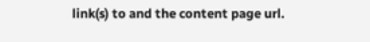link(s) to and the content page url.